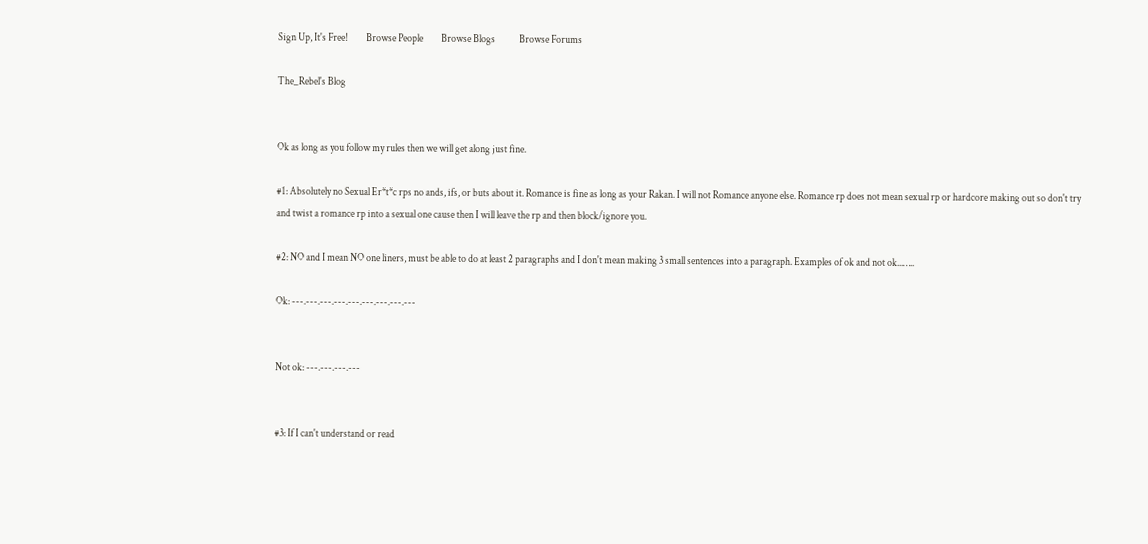Sign Up, It's Free!         Browse People         Browse Blogs            Browse Forums

The_Rebel's Blog


Ok as long as you follow my rules then we will get along just fine.

#1: Absolutely no Sexual Er*t*c rps no ands, ifs, or buts about it. Romance is fine as long as your Rakan. I will not Romance anyone else. Romance rp does not mean sexual rp or hardcore making out so don't try and twist a romance rp into a sexual one cause then I will leave the rp and then block/ignore you.

#2: NO and I mean NO one liners, must be able to do at least 2 paragraphs and I don't mean making 3 small sentences into a paragraph. Examples of ok and not ok...…..

Ok: ---.---.---.---.---.---.---.---.---


Not ok: ---.---.---.---


#3: If I can't understand or read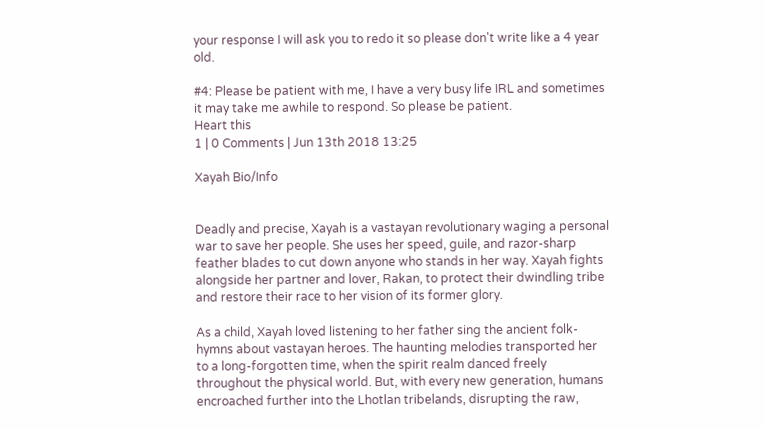your response I will ask you to redo it so please don't write like a 4 year old.

#4: Please be patient with me, I have a very busy life IRL and sometimes it may take me awhile to respond. So please be patient.
Heart this
1 | 0 Comments | Jun 13th 2018 13:25

Xayah Bio/Info


Deadly and precise, Xayah is a vastayan revolutionary waging a personal war to save her people. She uses her speed, guile, and razor-sharp feather blades to cut down anyone who stands in her way. Xayah fights alongside her partner and lover, Rakan, to protect their dwindling tribe and restore their race to her vision of its former glory.

As a child, Xayah loved listening to her father sing the ancient folk-hymns about vastayan heroes. The haunting melodies transported her to a long-forgotten time, when the spirit realm danced freely throughout the physical world. But, with every new generation, humans encroached further into the Lhotlan tribelands, disrupting the raw,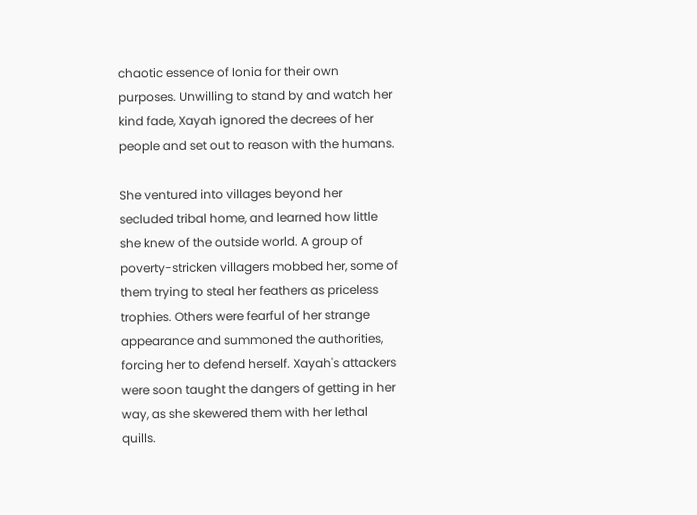chaotic essence of Ionia for their own purposes. Unwilling to stand by and watch her kind fade, Xayah ignored the decrees of her people and set out to reason with the humans.

She ventured into villages beyond her secluded tribal home, and learned how little she knew of the outside world. A group of poverty-stricken villagers mobbed her, some of them trying to steal her feathers as priceless trophies. Others were fearful of her strange appearance and summoned the authorities, forcing her to defend herself. Xayah's attackers were soon taught the dangers of getting in her way, as she skewered them with her lethal quills.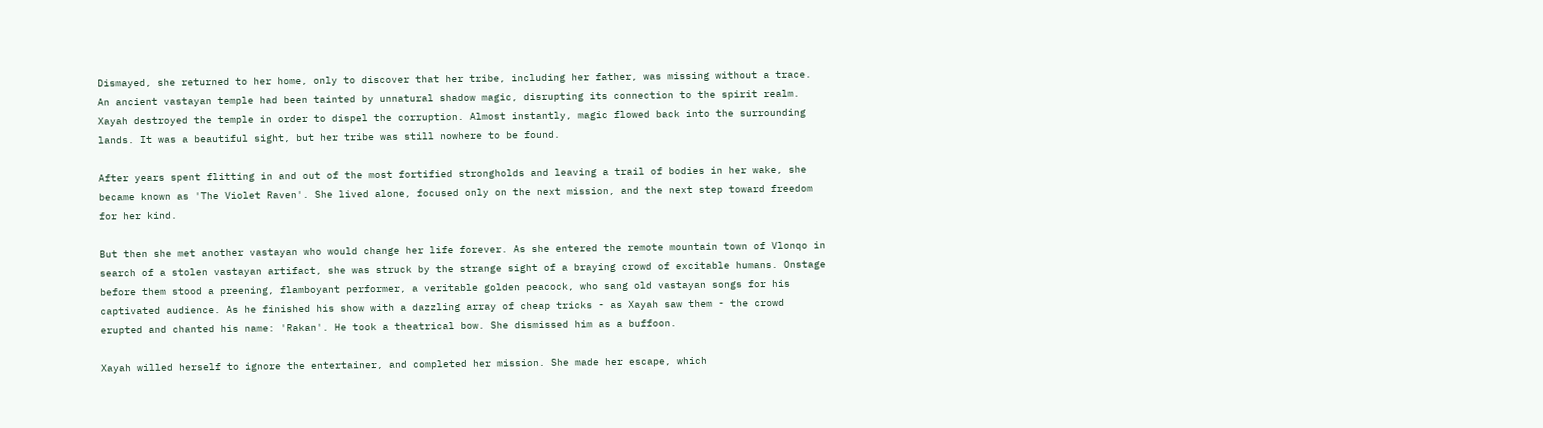Dismayed, she returned to her home, only to discover that her tribe, including her father, was missing without a trace. An ancient vastayan temple had been tainted by unnatural shadow magic, disrupting its connection to the spirit realm. Xayah destroyed the temple in order to dispel the corruption. Almost instantly, magic flowed back into the surrounding lands. It was a beautiful sight, but her tribe was still nowhere to be found.

After years spent flitting in and out of the most fortified strongholds and leaving a trail of bodies in her wake, she became known as 'The Violet Raven'. She lived alone, focused only on the next mission, and the next step toward freedom for her kind.

But then she met another vastayan who would change her life forever. As she entered the remote mountain town of Vlonqo in search of a stolen vastayan artifact, she was struck by the strange sight of a braying crowd of excitable humans. Onstage before them stood a preening, flamboyant performer, a veritable golden peacock, who sang old vastayan songs for his captivated audience. As he finished his show with a dazzling array of cheap tricks - as Xayah saw them - the crowd erupted and chanted his name: 'Rakan'. He took a theatrical bow. She dismissed him as a buffoon.

Xayah willed herself to ignore the entertainer, and completed her mission. She made her escape, which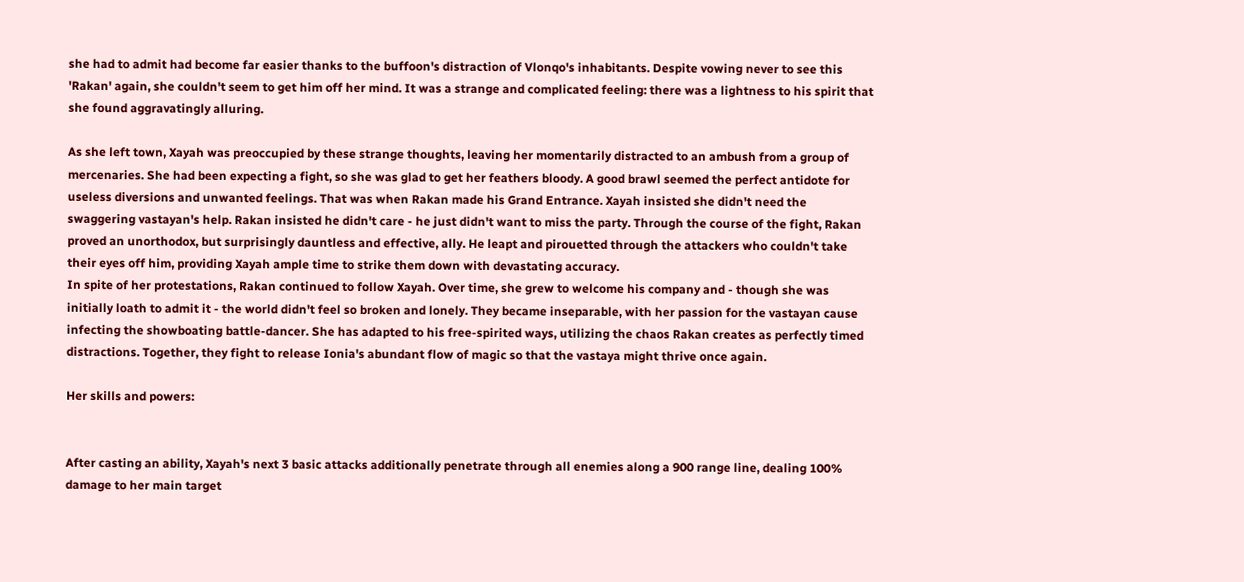she had to admit had become far easier thanks to the buffoon's distraction of Vlonqo's inhabitants. Despite vowing never to see this 'Rakan' again, she couldn't seem to get him off her mind. It was a strange and complicated feeling: there was a lightness to his spirit that she found aggravatingly alluring.

As she left town, Xayah was preoccupied by these strange thoughts, leaving her momentarily distracted to an ambush from a group of mercenaries. She had been expecting a fight, so she was glad to get her feathers bloody. A good brawl seemed the perfect antidote for useless diversions and unwanted feelings. That was when Rakan made his Grand Entrance. Xayah insisted she didn't need the swaggering vastayan's help. Rakan insisted he didn't care - he just didn't want to miss the party. Through the course of the fight, Rakan proved an unorthodox, but surprisingly dauntless and effective, ally. He leapt and pirouetted through the attackers who couldn't take their eyes off him, providing Xayah ample time to strike them down with devastating accuracy.
In spite of her protestations, Rakan continued to follow Xayah. Over time, she grew to welcome his company and - though she was initially loath to admit it - the world didn't feel so broken and lonely. They became inseparable, with her passion for the vastayan cause infecting the showboating battle-dancer. She has adapted to his free-spirited ways, utilizing the chaos Rakan creates as perfectly timed distractions. Together, they fight to release Ionia's abundant flow of magic so that the vastaya might thrive once again.

Her skills and powers:


After casting an ability, Xayah's next 3 basic attacks additionally penetrate through all enemies along a 900 range line, dealing 100% damage to her main target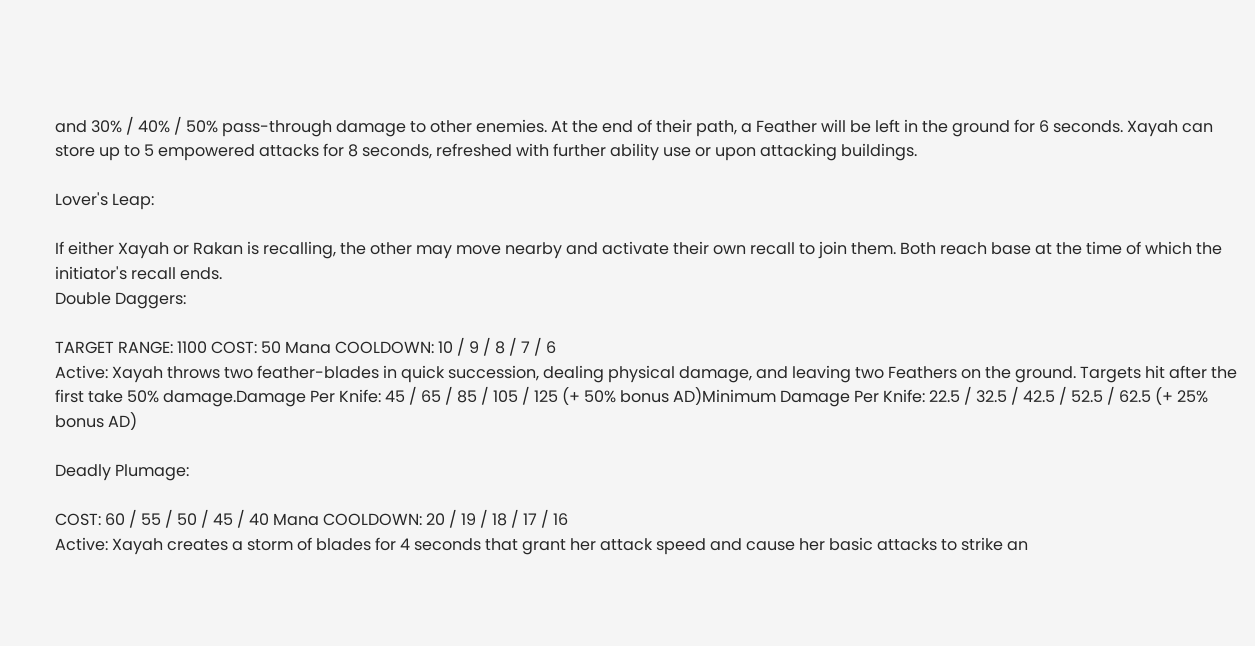and 30% / 40% / 50% pass-through damage to other enemies. At the end of their path, a Feather will be left in the ground for 6 seconds. Xayah can store up to 5 empowered attacks for 8 seconds, refreshed with further ability use or upon attacking buildings.

Lover's Leap:

If either Xayah or Rakan is recalling, the other may move nearby and activate their own recall to join them. Both reach base at the time of which the initiator's recall ends.
Double Daggers:

TARGET RANGE: 1100 COST: 50 Mana COOLDOWN: 10 / 9 / 8 / 7 / 6
Active: Xayah throws two feather-blades in quick succession, dealing physical damage, and leaving two Feathers on the ground. Targets hit after the first take 50% damage.Damage Per Knife: 45 / 65 / 85 / 105 / 125 (+ 50% bonus AD)Minimum Damage Per Knife: 22.5 / 32.5 / 42.5 / 52.5 / 62.5 (+ 25% bonus AD)

Deadly Plumage:

COST: 60 / 55 / 50 / 45 / 40 Mana COOLDOWN: 20 / 19 / 18 / 17 / 16
Active: Xayah creates a storm of blades for 4 seconds that grant her attack speed and cause her basic attacks to strike an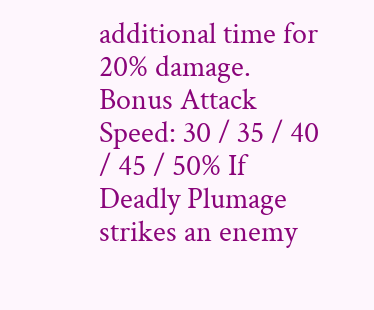additional time for 20% damage.
Bonus Attack Speed: 30 / 35 / 40 / 45 / 50% If Deadly Plumage strikes an enemy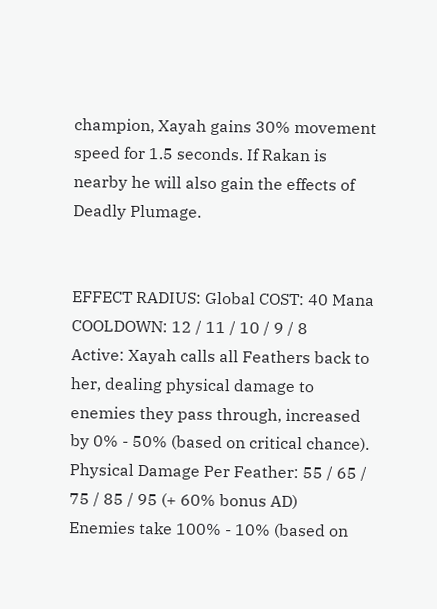champion, Xayah gains 30% movement speed for 1.5 seconds. If Rakan is nearby he will also gain the effects of Deadly Plumage.


EFFECT RADIUS: Global COST: 40 Mana COOLDOWN: 12 / 11 / 10 / 9 / 8
Active: Xayah calls all Feathers back to her, dealing physical damage to enemies they pass through, increased by 0% - 50% (based on critical chance).
Physical Damage Per Feather: 55 / 65 / 75 / 85 / 95 (+ 60% bonus AD)
Enemies take 100% - 10% (based on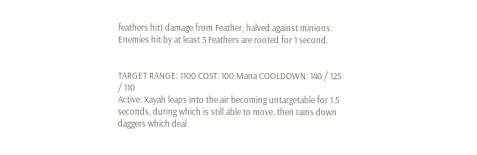feathers hit) damage from Feather, halved against minions. Enemies hit by at least 3 Feathers are rooted for 1 second.


TARGET RANGE: 1100 COST: 100 Mana COOLDOWN: 140 / 125 / 110
Active: Xayah leaps into the air becoming untargetable for 1.5 seconds, during which is still able to move, then rains down daggers which deal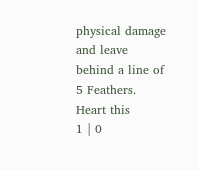physical damage and leave behind a line of 5 Feathers.
Heart this
1 | 0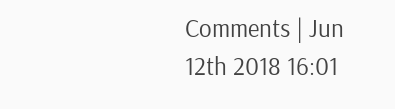Comments | Jun 12th 2018 16:01